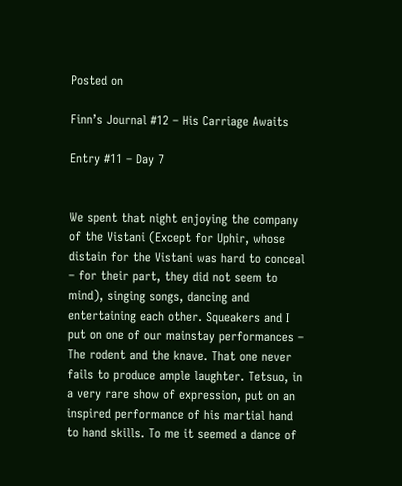Posted on

Finn’s Journal #12 – His Carriage Awaits

Entry #11 – Day 7


We spent that night enjoying the company of the Vistani (Except for Uphir, whose distain for the Vistani was hard to conceal – for their part, they did not seem to mind), singing songs, dancing and entertaining each other. Squeakers and I put on one of our mainstay performances – The rodent and the knave. That one never fails to produce ample laughter. Tetsuo, in a very rare show of expression, put on an inspired performance of his martial hand to hand skills. To me it seemed a dance of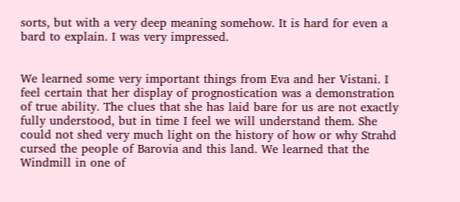sorts, but with a very deep meaning somehow. It is hard for even a bard to explain. I was very impressed.


We learned some very important things from Eva and her Vistani. I feel certain that her display of prognostication was a demonstration of true ability. The clues that she has laid bare for us are not exactly fully understood, but in time I feel we will understand them. She could not shed very much light on the history of how or why Strahd cursed the people of Barovia and this land. We learned that the Windmill in one of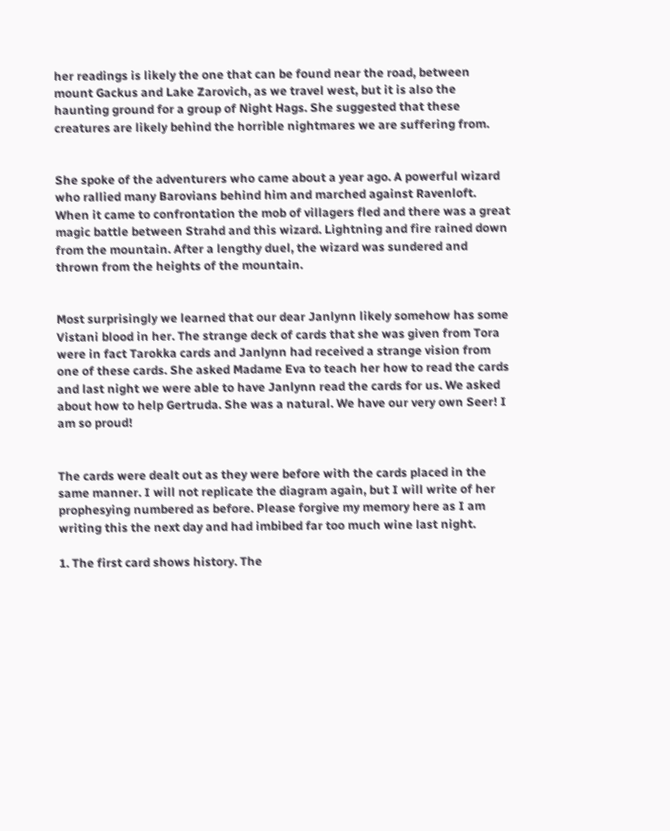her readings is likely the one that can be found near the road, between mount Gackus and Lake Zarovich, as we travel west, but it is also the haunting ground for a group of Night Hags. She suggested that these creatures are likely behind the horrible nightmares we are suffering from.


She spoke of the adventurers who came about a year ago. A powerful wizard who rallied many Barovians behind him and marched against Ravenloft. When it came to confrontation the mob of villagers fled and there was a great magic battle between Strahd and this wizard. Lightning and fire rained down from the mountain. After a lengthy duel, the wizard was sundered and thrown from the heights of the mountain.


Most surprisingly we learned that our dear Janlynn likely somehow has some Vistani blood in her. The strange deck of cards that she was given from Tora were in fact Tarokka cards and Janlynn had received a strange vision from one of these cards. She asked Madame Eva to teach her how to read the cards and last night we were able to have Janlynn read the cards for us. We asked about how to help Gertruda. She was a natural. We have our very own Seer! I am so proud!


The cards were dealt out as they were before with the cards placed in the same manner. I will not replicate the diagram again, but I will write of her prophesying numbered as before. Please forgive my memory here as I am writing this the next day and had imbibed far too much wine last night.

1. The first card shows history. The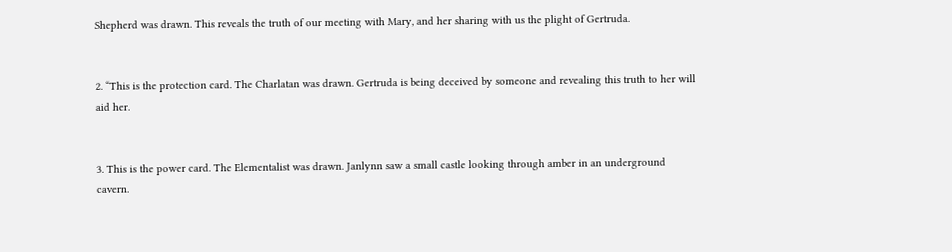Shepherd was drawn. This reveals the truth of our meeting with Mary, and her sharing with us the plight of Gertruda.


2. “This is the protection card. The Charlatan was drawn. Gertruda is being deceived by someone and revealing this truth to her will aid her.


3. This is the power card. The Elementalist was drawn. Janlynn saw a small castle looking through amber in an underground cavern.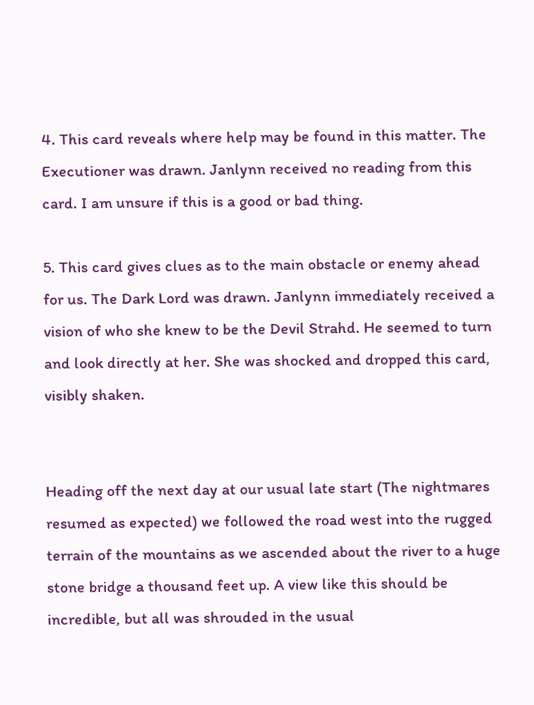4. This card reveals where help may be found in this matter. The Executioner was drawn. Janlynn received no reading from this card. I am unsure if this is a good or bad thing.

5. This card gives clues as to the main obstacle or enemy ahead for us. The Dark Lord was drawn. Janlynn immediately received a vision of who she knew to be the Devil Strahd. He seemed to turn and look directly at her. She was shocked and dropped this card, visibly shaken.


Heading off the next day at our usual late start (The nightmares resumed as expected) we followed the road west into the rugged terrain of the mountains as we ascended about the river to a huge stone bridge a thousand feet up. A view like this should be incredible, but all was shrouded in the usual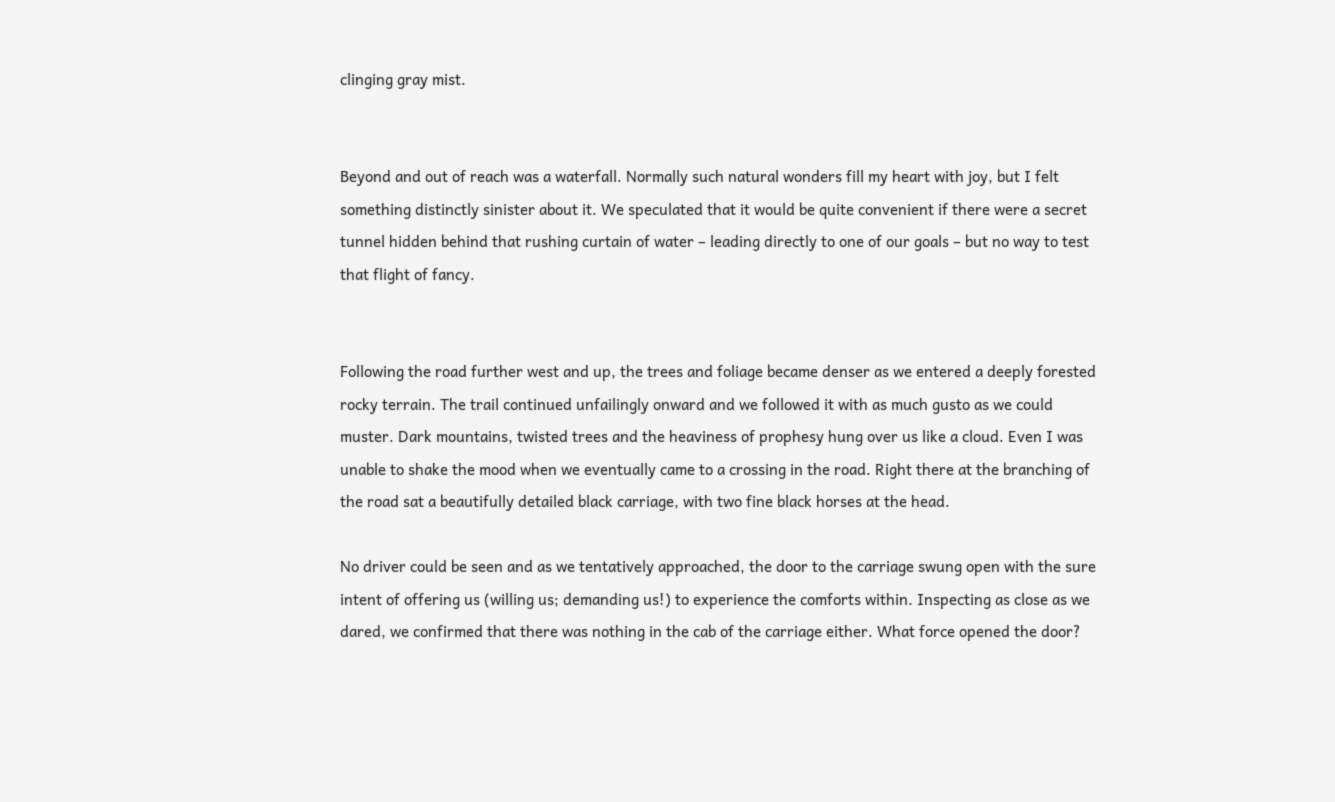clinging gray mist.


Beyond and out of reach was a waterfall. Normally such natural wonders fill my heart with joy, but I felt something distinctly sinister about it. We speculated that it would be quite convenient if there were a secret tunnel hidden behind that rushing curtain of water – leading directly to one of our goals – but no way to test that flight of fancy.


Following the road further west and up, the trees and foliage became denser as we entered a deeply forested rocky terrain. The trail continued unfailingly onward and we followed it with as much gusto as we could muster. Dark mountains, twisted trees and the heaviness of prophesy hung over us like a cloud. Even I was unable to shake the mood when we eventually came to a crossing in the road. Right there at the branching of the road sat a beautifully detailed black carriage, with two fine black horses at the head.

No driver could be seen and as we tentatively approached, the door to the carriage swung open with the sure intent of offering us (willing us; demanding us!) to experience the comforts within. Inspecting as close as we dared, we confirmed that there was nothing in the cab of the carriage either. What force opened the door?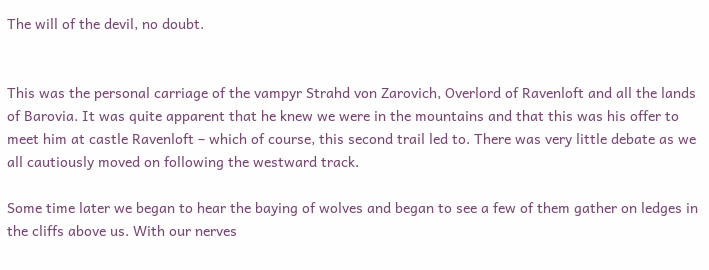The will of the devil, no doubt.


This was the personal carriage of the vampyr Strahd von Zarovich, Overlord of Ravenloft and all the lands of Barovia. It was quite apparent that he knew we were in the mountains and that this was his offer to meet him at castle Ravenloft – which of course, this second trail led to. There was very little debate as we all cautiously moved on following the westward track.

Some time later we began to hear the baying of wolves and began to see a few of them gather on ledges in the cliffs above us. With our nerves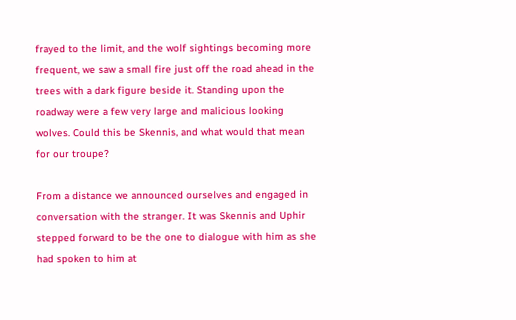frayed to the limit, and the wolf sightings becoming more frequent, we saw a small fire just off the road ahead in the trees with a dark figure beside it. Standing upon the roadway were a few very large and malicious looking wolves. Could this be Skennis, and what would that mean for our troupe?

From a distance we announced ourselves and engaged in conversation with the stranger. It was Skennis and Uphir stepped forward to be the one to dialogue with him as she had spoken to him at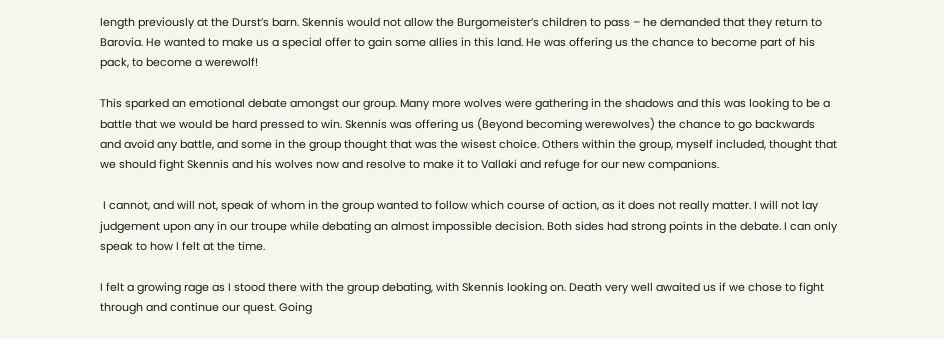length previously at the Durst’s barn. Skennis would not allow the Burgomeister’s children to pass – he demanded that they return to Barovia. He wanted to make us a special offer to gain some allies in this land. He was offering us the chance to become part of his pack, to become a werewolf!

This sparked an emotional debate amongst our group. Many more wolves were gathering in the shadows and this was looking to be a battle that we would be hard pressed to win. Skennis was offering us (Beyond becoming werewolves) the chance to go backwards and avoid any battle, and some in the group thought that was the wisest choice. Others within the group, myself included, thought that we should fight Skennis and his wolves now and resolve to make it to Vallaki and refuge for our new companions.

 I cannot, and will not, speak of whom in the group wanted to follow which course of action, as it does not really matter. I will not lay judgement upon any in our troupe while debating an almost impossible decision. Both sides had strong points in the debate. I can only speak to how I felt at the time.

I felt a growing rage as I stood there with the group debating, with Skennis looking on. Death very well awaited us if we chose to fight through and continue our quest. Going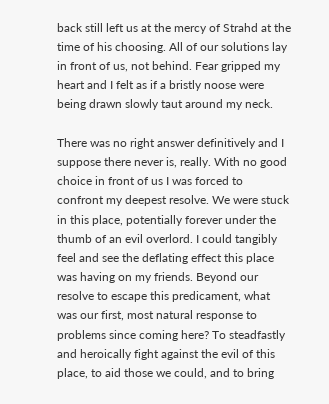back still left us at the mercy of Strahd at the time of his choosing. All of our solutions lay in front of us, not behind. Fear gripped my heart and I felt as if a bristly noose were being drawn slowly taut around my neck.

There was no right answer definitively and I suppose there never is, really. With no good choice in front of us I was forced to confront my deepest resolve. We were stuck in this place, potentially forever under the thumb of an evil overlord. I could tangibly feel and see the deflating effect this place was having on my friends. Beyond our resolve to escape this predicament, what was our first, most natural response to problems since coming here? To steadfastly and heroically fight against the evil of this place, to aid those we could, and to bring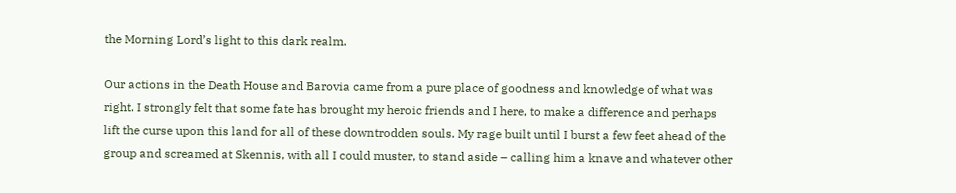the Morning Lord’s light to this dark realm.

Our actions in the Death House and Barovia came from a pure place of goodness and knowledge of what was right. I strongly felt that some fate has brought my heroic friends and I here, to make a difference and perhaps lift the curse upon this land for all of these downtrodden souls. My rage built until I burst a few feet ahead of the group and screamed at Skennis, with all I could muster, to stand aside – calling him a knave and whatever other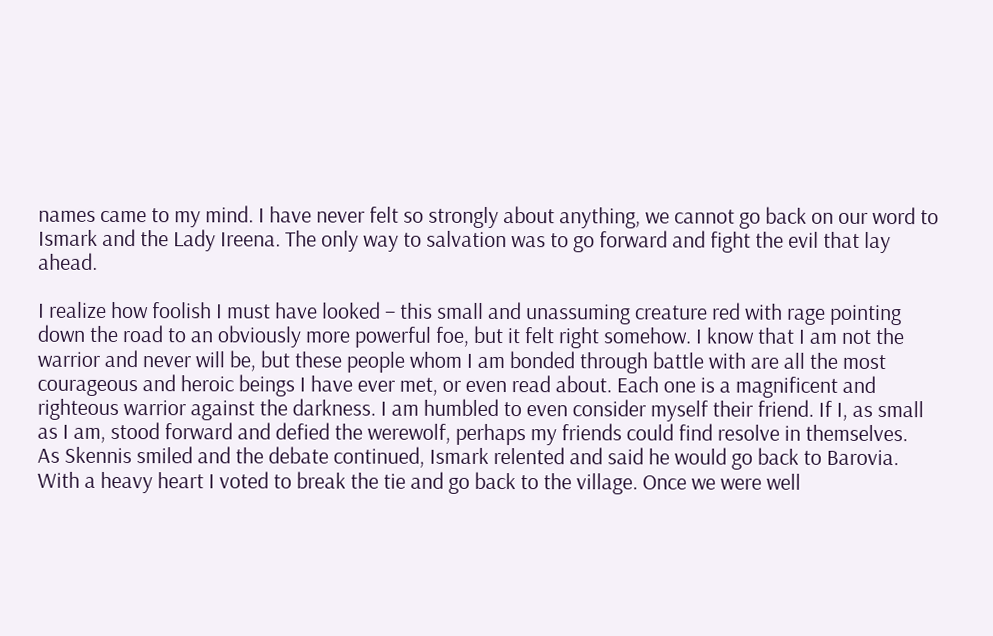names came to my mind. I have never felt so strongly about anything, we cannot go back on our word to Ismark and the Lady Ireena. The only way to salvation was to go forward and fight the evil that lay ahead.

I realize how foolish I must have looked – this small and unassuming creature red with rage pointing down the road to an obviously more powerful foe, but it felt right somehow. I know that I am not the warrior and never will be, but these people whom I am bonded through battle with are all the most courageous and heroic beings I have ever met, or even read about. Each one is a magnificent and righteous warrior against the darkness. I am humbled to even consider myself their friend. If I, as small as I am, stood forward and defied the werewolf, perhaps my friends could find resolve in themselves.
As Skennis smiled and the debate continued, Ismark relented and said he would go back to Barovia. With a heavy heart I voted to break the tie and go back to the village. Once we were well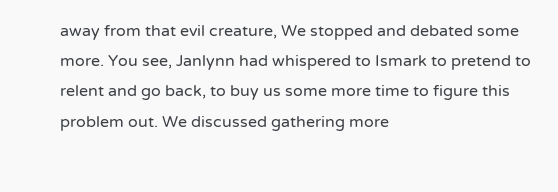away from that evil creature, We stopped and debated some more. You see, Janlynn had whispered to Ismark to pretend to relent and go back, to buy us some more time to figure this problem out. We discussed gathering more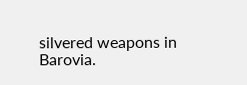silvered weapons in Barovia.